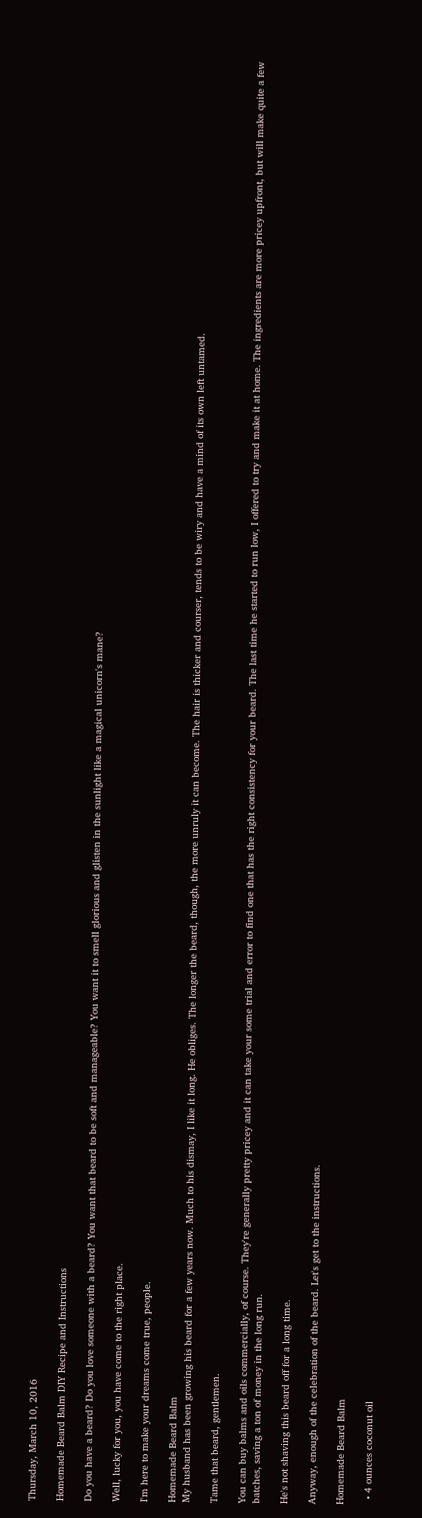Thursday, March 10, 2016

Homemade Beard Balm DIY Recipe and Instructions

Do you have a beard? Do you love someone with a beard? You want that beard to be soft and manageable? You want it to smell glorious and glisten in the sunlight like a magical unicorn's mane?

Well, lucky for you, you have come to the right place.

I'm here to make your dreams come true, people.

Homemade Beard Balm
My husband has been growing his beard for a few years now. Much to his dismay, I like it long. He obliges. The longer the beard, though, the more unruly it can become. The hair is thicker and courser, tends to be wiry and have a mind of its own left untamed.

Tame that beard, gentlemen.

You can buy balms and oils commercially, of course. They're generally pretty pricey and it can take your some trial and error to find one that has the right consistency for your beard. The last time he started to run low, I offered to try and make it at home. The ingredients are more pricey upfront, but will make quite a few batches, saving a ton of money in the long run.

He's not shaving this beard off for a long time.

Anyway, enough of the celebration of the beard. Let's get to the instructions.

Homemade Beard Balm

  • 4 ounces coconut oil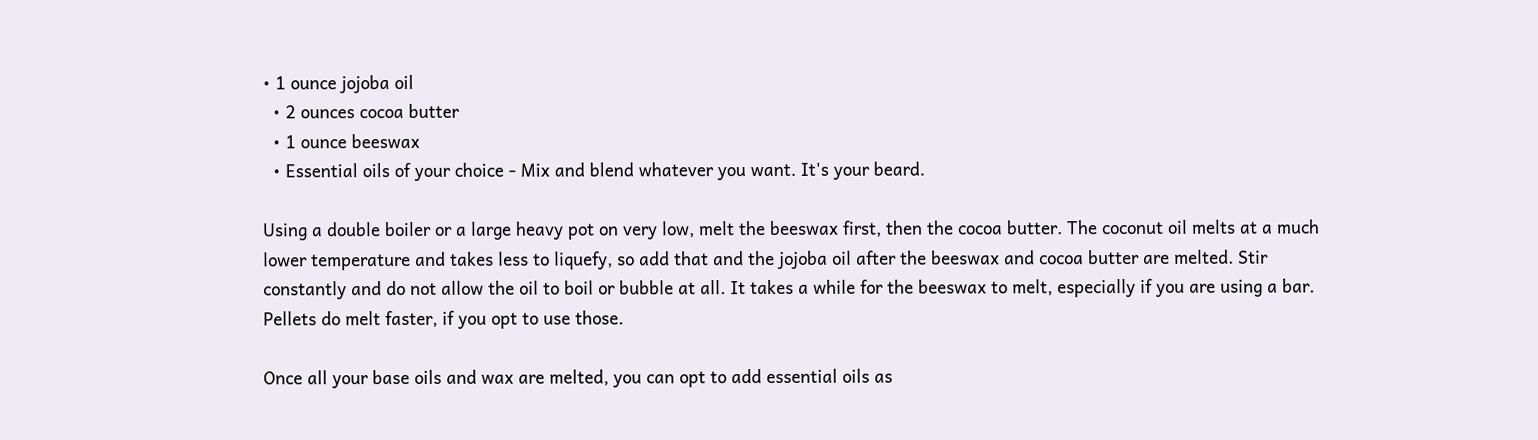• 1 ounce jojoba oil
  • 2 ounces cocoa butter
  • 1 ounce beeswax
  • Essential oils of your choice - Mix and blend whatever you want. It's your beard.

Using a double boiler or a large heavy pot on very low, melt the beeswax first, then the cocoa butter. The coconut oil melts at a much lower temperature and takes less to liquefy, so add that and the jojoba oil after the beeswax and cocoa butter are melted. Stir constantly and do not allow the oil to boil or bubble at all. It takes a while for the beeswax to melt, especially if you are using a bar. Pellets do melt faster, if you opt to use those.

Once all your base oils and wax are melted, you can opt to add essential oils as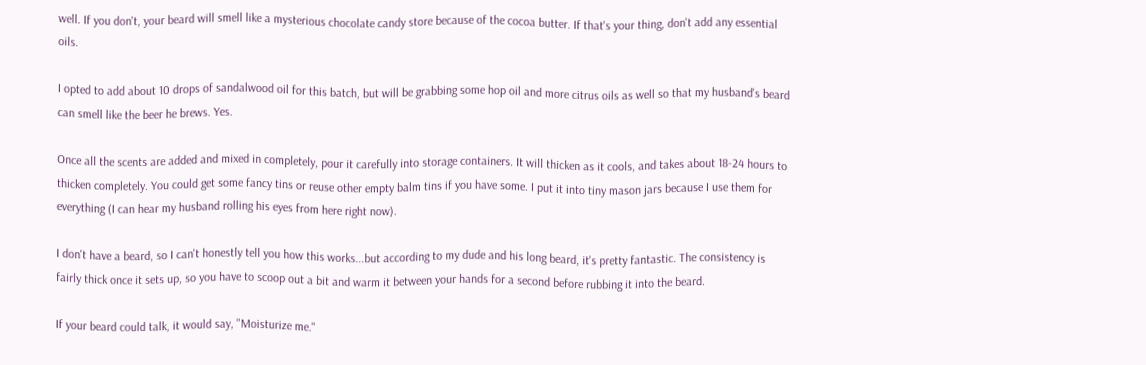well. If you don't, your beard will smell like a mysterious chocolate candy store because of the cocoa butter. If that's your thing, don't add any essential oils.

I opted to add about 10 drops of sandalwood oil for this batch, but will be grabbing some hop oil and more citrus oils as well so that my husband's beard can smell like the beer he brews. Yes.

Once all the scents are added and mixed in completely, pour it carefully into storage containers. It will thicken as it cools, and takes about 18-24 hours to thicken completely. You could get some fancy tins or reuse other empty balm tins if you have some. I put it into tiny mason jars because I use them for everything (I can hear my husband rolling his eyes from here right now).

I don't have a beard, so I can't honestly tell you how this works...but according to my dude and his long beard, it's pretty fantastic. The consistency is fairly thick once it sets up, so you have to scoop out a bit and warm it between your hands for a second before rubbing it into the beard.

If your beard could talk, it would say, "Moisturize me."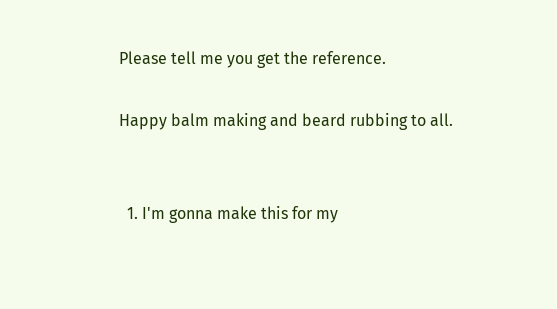Please tell me you get the reference.

Happy balm making and beard rubbing to all.


  1. I'm gonna make this for my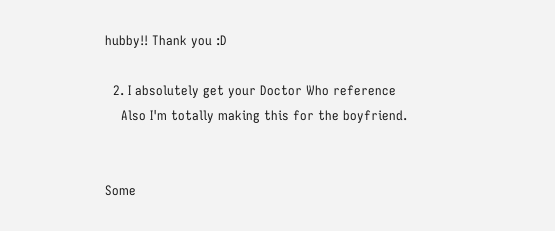hubby!! Thank you :D

  2. I absolutely get your Doctor Who reference
    Also I'm totally making this for the boyfriend.


Some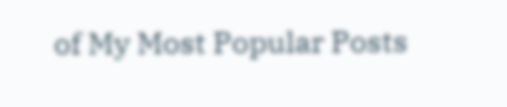of My Most Popular Posts